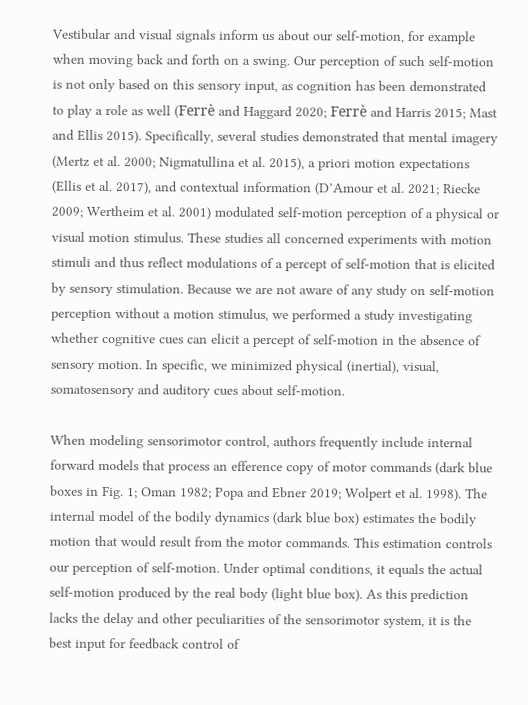Vestibular and visual signals inform us about our self-motion, for example when moving back and forth on a swing. Our perception of such self-motion is not only based on this sensory input, as cognition has been demonstrated to play a role as well (Ferrè and Haggard 2020; Ferrè and Harris 2015; Mast and Ellis 2015). Specifically, several studies demonstrated that mental imagery (Mertz et al. 2000; Nigmatullina et al. 2015), a priori motion expectations (Ellis et al. 2017), and contextual information (D’Amour et al. 2021; Riecke 2009; Wertheim et al. 2001) modulated self-motion perception of a physical or visual motion stimulus. These studies all concerned experiments with motion stimuli and thus reflect modulations of a percept of self-motion that is elicited by sensory stimulation. Because we are not aware of any study on self-motion perception without a motion stimulus, we performed a study investigating whether cognitive cues can elicit a percept of self-motion in the absence of sensory motion. In specific, we minimized physical (inertial), visual, somatosensory and auditory cues about self-motion.

When modeling sensorimotor control, authors frequently include internal forward models that process an efference copy of motor commands (dark blue boxes in Fig. 1; Oman 1982; Popa and Ebner 2019; Wolpert et al. 1998). The internal model of the bodily dynamics (dark blue box) estimates the bodily motion that would result from the motor commands. This estimation controls our perception of self-motion. Under optimal conditions, it equals the actual self-motion produced by the real body (light blue box). As this prediction lacks the delay and other peculiarities of the sensorimotor system, it is the best input for feedback control of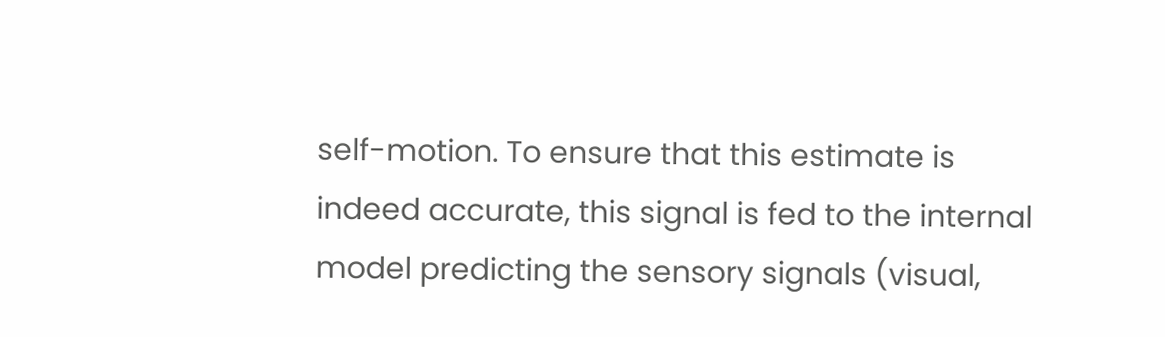self-motion. To ensure that this estimate is indeed accurate, this signal is fed to the internal model predicting the sensory signals (visual,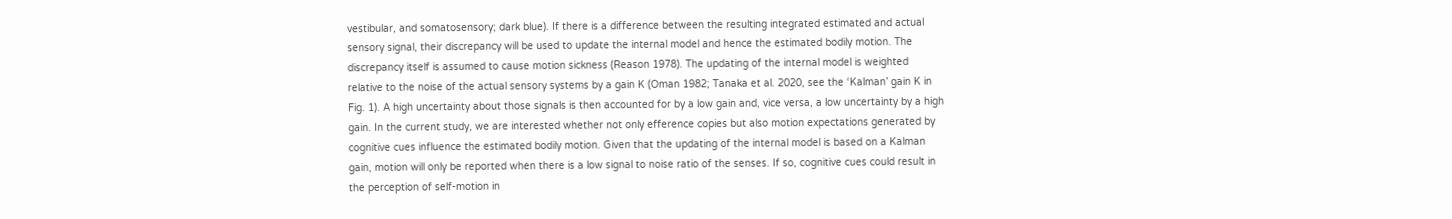vestibular, and somatosensory; dark blue). If there is a difference between the resulting integrated estimated and actual sensory signal, their discrepancy will be used to update the internal model and hence the estimated bodily motion. The discrepancy itself is assumed to cause motion sickness (Reason 1978). The updating of the internal model is weighted relative to the noise of the actual sensory systems by a gain K (Oman 1982; Tanaka et al. 2020, see the ‘Kalman’ gain K in Fig. 1). A high uncertainty about those signals is then accounted for by a low gain and, vice versa, a low uncertainty by a high gain. In the current study, we are interested whether not only efference copies but also motion expectations generated by cognitive cues influence the estimated bodily motion. Given that the updating of the internal model is based on a Kalman gain, motion will only be reported when there is a low signal to noise ratio of the senses. If so, cognitive cues could result in the perception of self-motion in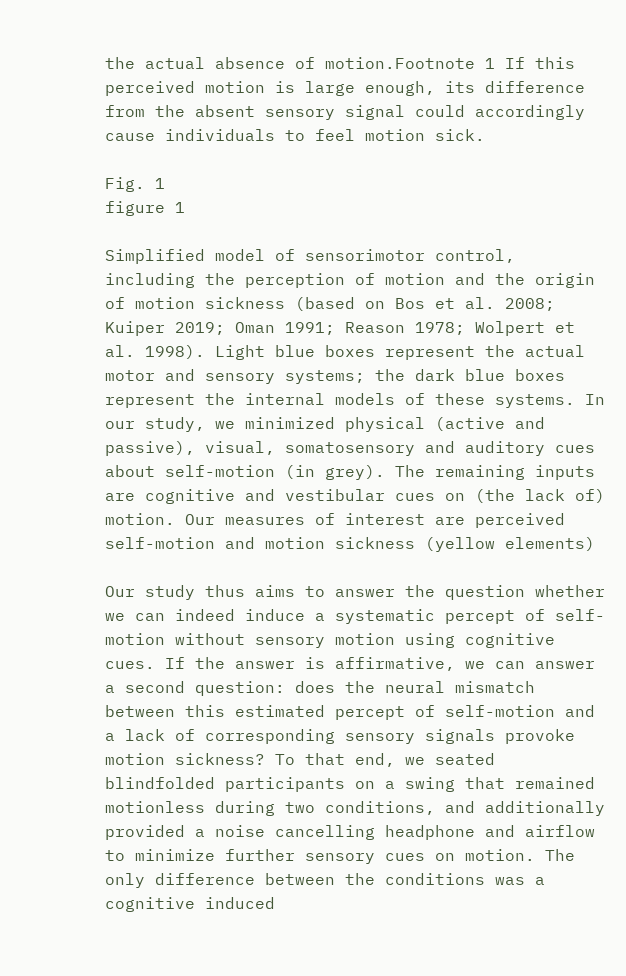the actual absence of motion.Footnote 1 If this perceived motion is large enough, its difference from the absent sensory signal could accordingly cause individuals to feel motion sick.

Fig. 1
figure 1

Simplified model of sensorimotor control, including the perception of motion and the origin of motion sickness (based on Bos et al. 2008; Kuiper 2019; Oman 1991; Reason 1978; Wolpert et al. 1998). Light blue boxes represent the actual motor and sensory systems; the dark blue boxes represent the internal models of these systems. In our study, we minimized physical (active and passive), visual, somatosensory and auditory cues about self-motion (in grey). The remaining inputs are cognitive and vestibular cues on (the lack of) motion. Our measures of interest are perceived self-motion and motion sickness (yellow elements)

Our study thus aims to answer the question whether we can indeed induce a systematic percept of self-motion without sensory motion using cognitive cues. If the answer is affirmative, we can answer a second question: does the neural mismatch between this estimated percept of self-motion and a lack of corresponding sensory signals provoke motion sickness? To that end, we seated blindfolded participants on a swing that remained motionless during two conditions, and additionally provided a noise cancelling headphone and airflow to minimize further sensory cues on motion. The only difference between the conditions was a cognitive induced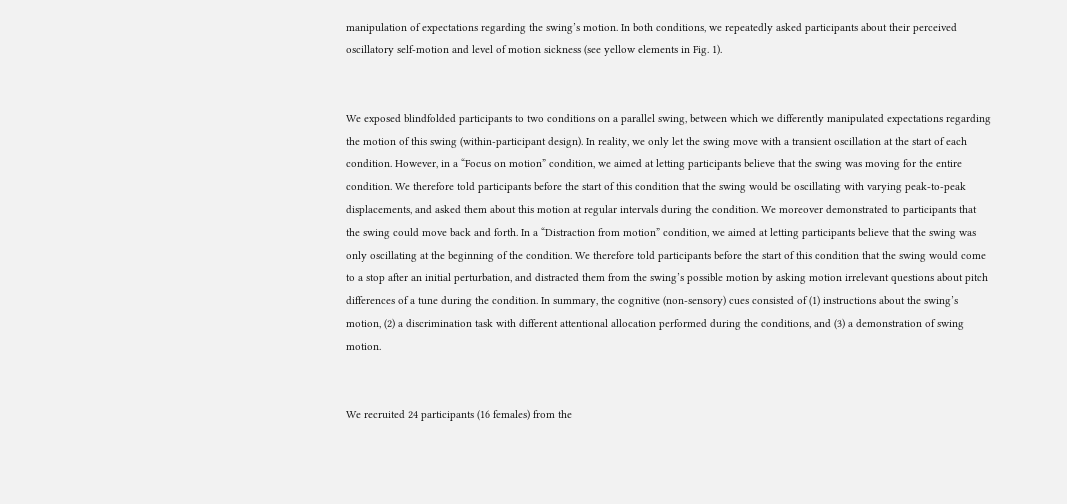manipulation of expectations regarding the swing’s motion. In both conditions, we repeatedly asked participants about their perceived oscillatory self-motion and level of motion sickness (see yellow elements in Fig. 1).


We exposed blindfolded participants to two conditions on a parallel swing, between which we differently manipulated expectations regarding the motion of this swing (within-participant design). In reality, we only let the swing move with a transient oscillation at the start of each condition. However, in a “Focus on motion” condition, we aimed at letting participants believe that the swing was moving for the entire condition. We therefore told participants before the start of this condition that the swing would be oscillating with varying peak-to-peak displacements, and asked them about this motion at regular intervals during the condition. We moreover demonstrated to participants that the swing could move back and forth. In a “Distraction from motion” condition, we aimed at letting participants believe that the swing was only oscillating at the beginning of the condition. We therefore told participants before the start of this condition that the swing would come to a stop after an initial perturbation, and distracted them from the swing’s possible motion by asking motion irrelevant questions about pitch differences of a tune during the condition. In summary, the cognitive (non-sensory) cues consisted of (1) instructions about the swing’s motion, (2) a discrimination task with different attentional allocation performed during the conditions, and (3) a demonstration of swing motion.


We recruited 24 participants (16 females) from the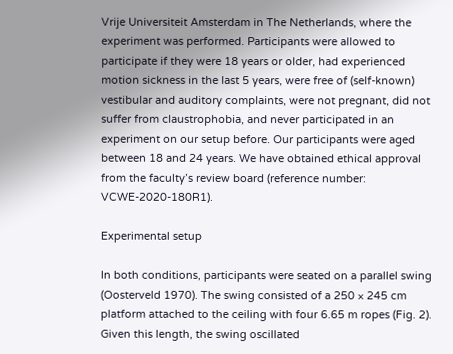Vrije Universiteit Amsterdam in The Netherlands, where the experiment was performed. Participants were allowed to participate if they were 18 years or older, had experienced motion sickness in the last 5 years, were free of (self-known) vestibular and auditory complaints, were not pregnant, did not suffer from claustrophobia, and never participated in an experiment on our setup before. Our participants were aged between 18 and 24 years. We have obtained ethical approval from the faculty’s review board (reference number: VCWE-2020-180R1).

Experimental setup

In both conditions, participants were seated on a parallel swing (Oosterveld 1970). The swing consisted of a 250 × 245 cm platform attached to the ceiling with four 6.65 m ropes (Fig. 2). Given this length, the swing oscillated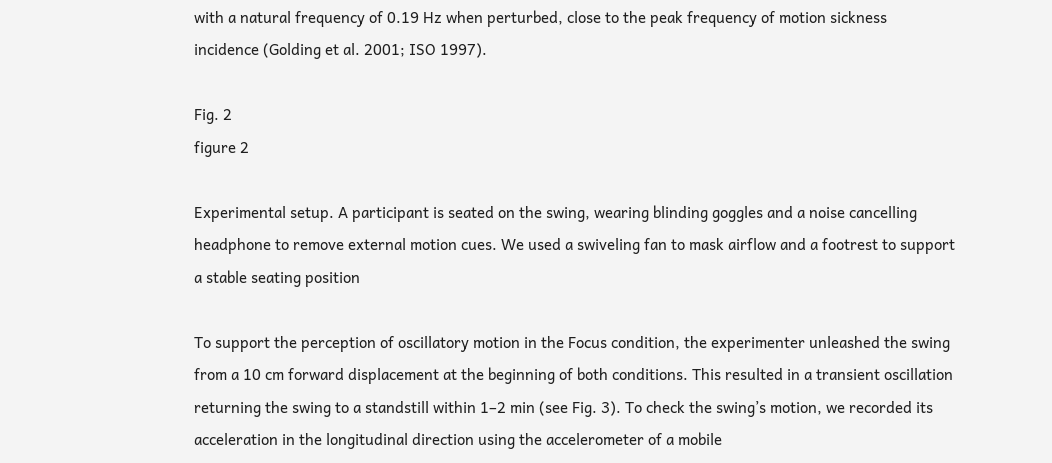with a natural frequency of 0.19 Hz when perturbed, close to the peak frequency of motion sickness incidence (Golding et al. 2001; ISO 1997).

Fig. 2
figure 2

Experimental setup. A participant is seated on the swing, wearing blinding goggles and a noise cancelling headphone to remove external motion cues. We used a swiveling fan to mask airflow and a footrest to support a stable seating position

To support the perception of oscillatory motion in the Focus condition, the experimenter unleashed the swing from a 10 cm forward displacement at the beginning of both conditions. This resulted in a transient oscillation returning the swing to a standstill within 1–2 min (see Fig. 3). To check the swing’s motion, we recorded its acceleration in the longitudinal direction using the accelerometer of a mobile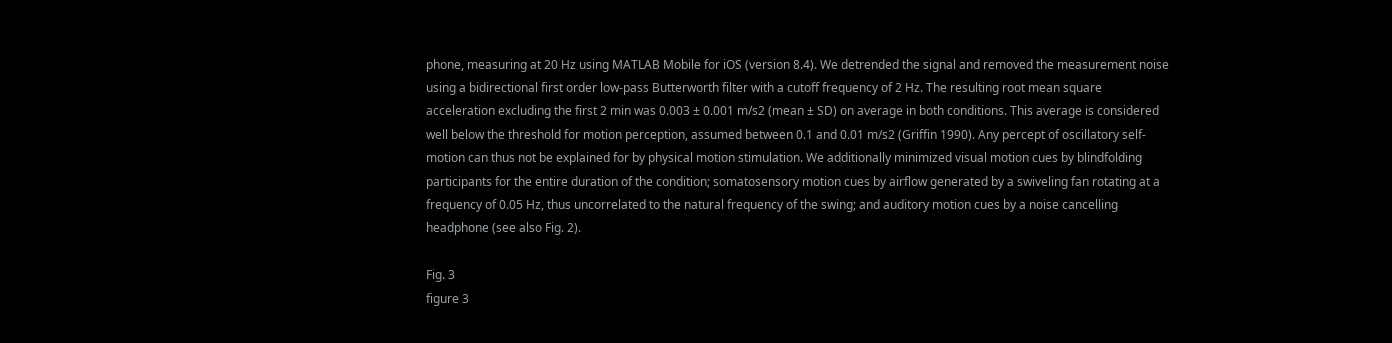phone, measuring at 20 Hz using MATLAB Mobile for iOS (version 8.4). We detrended the signal and removed the measurement noise using a bidirectional first order low-pass Butterworth filter with a cutoff frequency of 2 Hz. The resulting root mean square acceleration excluding the first 2 min was 0.003 ± 0.001 m/s2 (mean ± SD) on average in both conditions. This average is considered well below the threshold for motion perception, assumed between 0.1 and 0.01 m/s2 (Griffin 1990). Any percept of oscillatory self-motion can thus not be explained for by physical motion stimulation. We additionally minimized visual motion cues by blindfolding participants for the entire duration of the condition; somatosensory motion cues by airflow generated by a swiveling fan rotating at a frequency of 0.05 Hz, thus uncorrelated to the natural frequency of the swing; and auditory motion cues by a noise cancelling headphone (see also Fig. 2).

Fig. 3
figure 3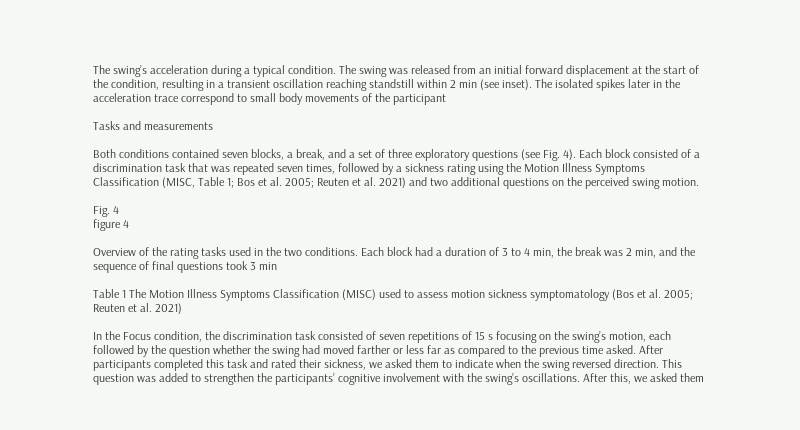The swing’s acceleration during a typical condition. The swing was released from an initial forward displacement at the start of the condition, resulting in a transient oscillation reaching standstill within 2 min (see inset). The isolated spikes later in the acceleration trace correspond to small body movements of the participant

Tasks and measurements

Both conditions contained seven blocks, a break, and a set of three exploratory questions (see Fig. 4). Each block consisted of a discrimination task that was repeated seven times, followed by a sickness rating using the Motion Illness Symptoms Classification (MISC, Table 1; Bos et al. 2005; Reuten et al. 2021) and two additional questions on the perceived swing motion.

Fig. 4
figure 4

Overview of the rating tasks used in the two conditions. Each block had a duration of 3 to 4 min, the break was 2 min, and the sequence of final questions took 3 min

Table 1 The Motion Illness Symptoms Classification (MISC) used to assess motion sickness symptomatology (Bos et al. 2005; Reuten et al. 2021)

In the Focus condition, the discrimination task consisted of seven repetitions of 15 s focusing on the swing’s motion, each followed by the question whether the swing had moved farther or less far as compared to the previous time asked. After participants completed this task and rated their sickness, we asked them to indicate when the swing reversed direction. This question was added to strengthen the participants’ cognitive involvement with the swing’s oscillations. After this, we asked them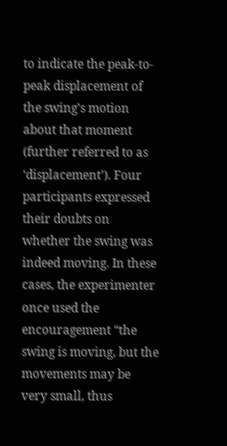to indicate the peak-to-peak displacement of the swing’s motion about that moment (further referred to as ‘displacement’). Four participants expressed their doubts on whether the swing was indeed moving. In these cases, the experimenter once used the encouragement “the swing is moving, but the movements may be very small, thus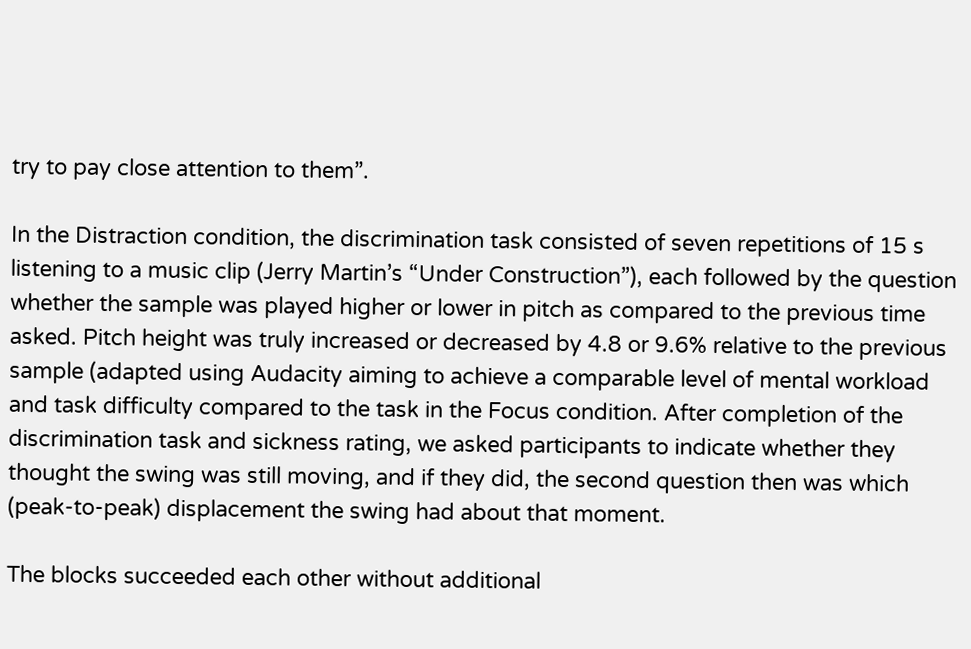try to pay close attention to them”.

In the Distraction condition, the discrimination task consisted of seven repetitions of 15 s listening to a music clip (Jerry Martin’s “Under Construction”), each followed by the question whether the sample was played higher or lower in pitch as compared to the previous time asked. Pitch height was truly increased or decreased by 4.8 or 9.6% relative to the previous sample (adapted using Audacity aiming to achieve a comparable level of mental workload and task difficulty compared to the task in the Focus condition. After completion of the discrimination task and sickness rating, we asked participants to indicate whether they thought the swing was still moving, and if they did, the second question then was which (peak-to-peak) displacement the swing had about that moment.

The blocks succeeded each other without additional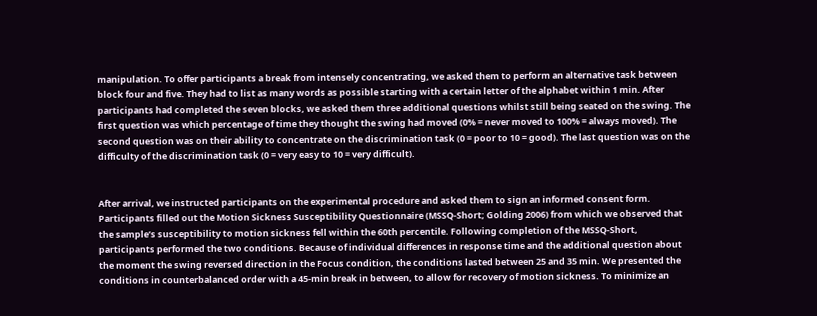manipulation. To offer participants a break from intensely concentrating, we asked them to perform an alternative task between block four and five. They had to list as many words as possible starting with a certain letter of the alphabet within 1 min. After participants had completed the seven blocks, we asked them three additional questions whilst still being seated on the swing. The first question was which percentage of time they thought the swing had moved (0% = never moved to 100% = always moved). The second question was on their ability to concentrate on the discrimination task (0 = poor to 10 = good). The last question was on the difficulty of the discrimination task (0 = very easy to 10 = very difficult).


After arrival, we instructed participants on the experimental procedure and asked them to sign an informed consent form. Participants filled out the Motion Sickness Susceptibility Questionnaire (MSSQ-Short; Golding 2006) from which we observed that the sample’s susceptibility to motion sickness fell within the 60th percentile. Following completion of the MSSQ-Short, participants performed the two conditions. Because of individual differences in response time and the additional question about the moment the swing reversed direction in the Focus condition, the conditions lasted between 25 and 35 min. We presented the conditions in counterbalanced order with a 45-min break in between, to allow for recovery of motion sickness. To minimize an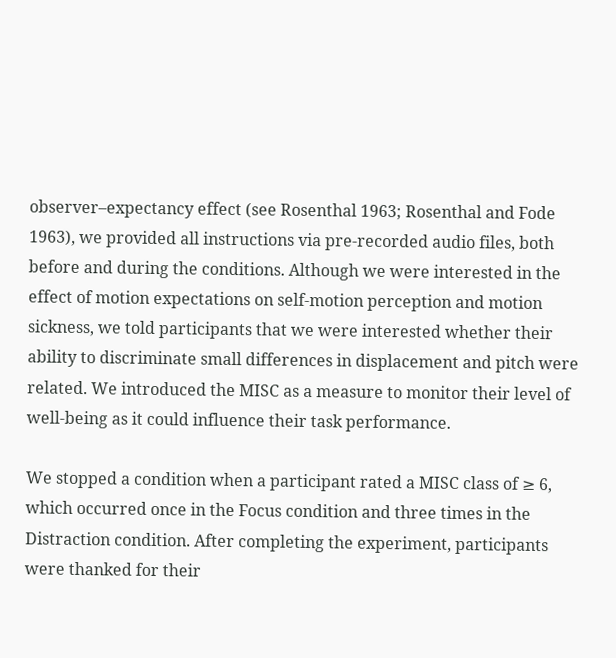observer–expectancy effect (see Rosenthal 1963; Rosenthal and Fode 1963), we provided all instructions via pre-recorded audio files, both before and during the conditions. Although we were interested in the effect of motion expectations on self-motion perception and motion sickness, we told participants that we were interested whether their ability to discriminate small differences in displacement and pitch were related. We introduced the MISC as a measure to monitor their level of well-being as it could influence their task performance.

We stopped a condition when a participant rated a MISC class of ≥ 6, which occurred once in the Focus condition and three times in the Distraction condition. After completing the experiment, participants were thanked for their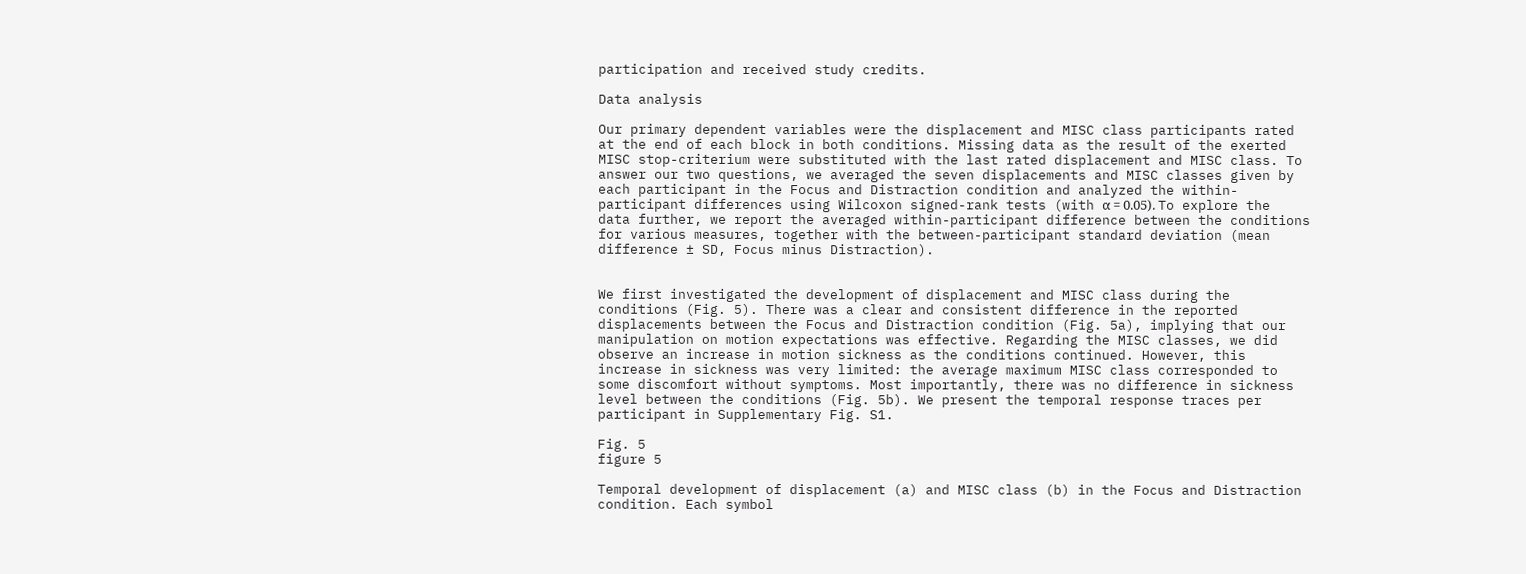participation and received study credits.

Data analysis

Our primary dependent variables were the displacement and MISC class participants rated at the end of each block in both conditions. Missing data as the result of the exerted MISC stop-criterium were substituted with the last rated displacement and MISC class. To answer our two questions, we averaged the seven displacements and MISC classes given by each participant in the Focus and Distraction condition and analyzed the within-participant differences using Wilcoxon signed-rank tests (with α = 0.05). To explore the data further, we report the averaged within-participant difference between the conditions for various measures, together with the between-participant standard deviation (mean difference ± SD, Focus minus Distraction).


We first investigated the development of displacement and MISC class during the conditions (Fig. 5). There was a clear and consistent difference in the reported displacements between the Focus and Distraction condition (Fig. 5a), implying that our manipulation on motion expectations was effective. Regarding the MISC classes, we did observe an increase in motion sickness as the conditions continued. However, this increase in sickness was very limited: the average maximum MISC class corresponded to some discomfort without symptoms. Most importantly, there was no difference in sickness level between the conditions (Fig. 5b). We present the temporal response traces per participant in Supplementary Fig. S1.

Fig. 5
figure 5

Temporal development of displacement (a) and MISC class (b) in the Focus and Distraction condition. Each symbol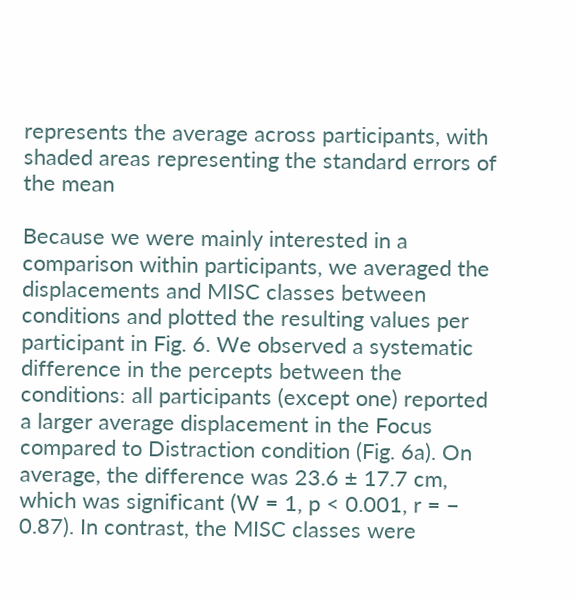represents the average across participants, with shaded areas representing the standard errors of the mean

Because we were mainly interested in a comparison within participants, we averaged the displacements and MISC classes between conditions and plotted the resulting values per participant in Fig. 6. We observed a systematic difference in the percepts between the conditions: all participants (except one) reported a larger average displacement in the Focus compared to Distraction condition (Fig. 6a). On average, the difference was 23.6 ± 17.7 cm, which was significant (W = 1, p < 0.001, r = − 0.87). In contrast, the MISC classes were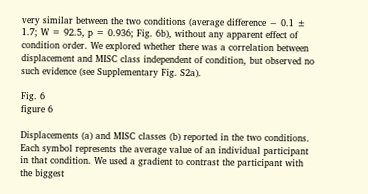very similar between the two conditions (average difference − 0.1 ± 1.7; W = 92.5, p = 0.936; Fig. 6b), without any apparent effect of condition order. We explored whether there was a correlation between displacement and MISC class independent of condition, but observed no such evidence (see Supplementary Fig. S2a).

Fig. 6
figure 6

Displacements (a) and MISC classes (b) reported in the two conditions. Each symbol represents the average value of an individual participant in that condition. We used a gradient to contrast the participant with the biggest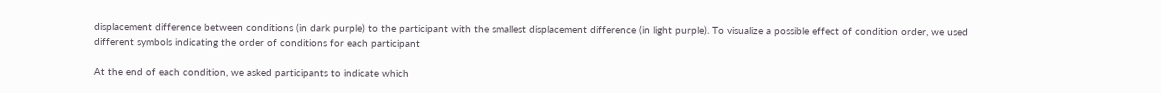displacement difference between conditions (in dark purple) to the participant with the smallest displacement difference (in light purple). To visualize a possible effect of condition order, we used different symbols indicating the order of conditions for each participant

At the end of each condition, we asked participants to indicate which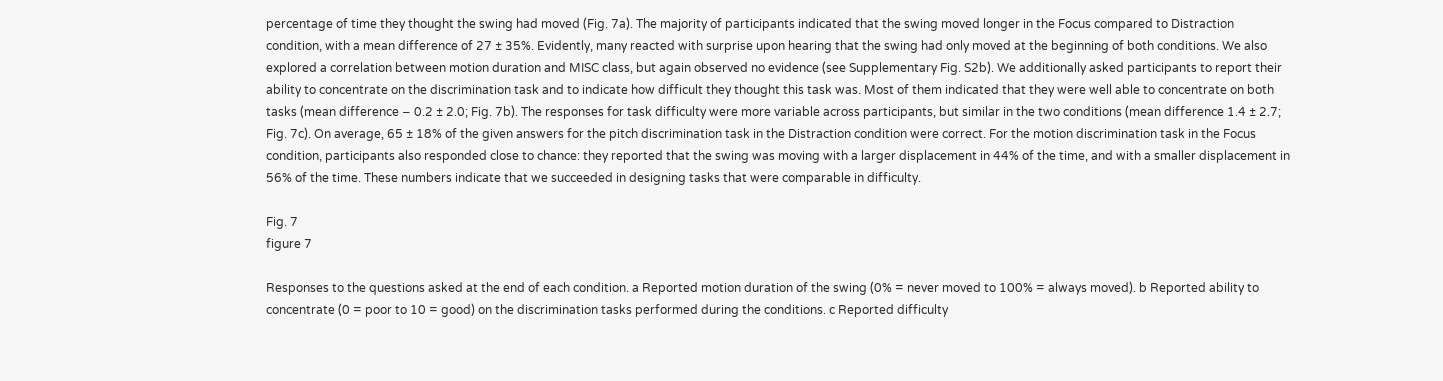percentage of time they thought the swing had moved (Fig. 7a). The majority of participants indicated that the swing moved longer in the Focus compared to Distraction condition, with a mean difference of 27 ± 35%. Evidently, many reacted with surprise upon hearing that the swing had only moved at the beginning of both conditions. We also explored a correlation between motion duration and MISC class, but again observed no evidence (see Supplementary Fig. S2b). We additionally asked participants to report their ability to concentrate on the discrimination task and to indicate how difficult they thought this task was. Most of them indicated that they were well able to concentrate on both tasks (mean difference − 0.2 ± 2.0; Fig. 7b). The responses for task difficulty were more variable across participants, but similar in the two conditions (mean difference 1.4 ± 2.7; Fig. 7c). On average, 65 ± 18% of the given answers for the pitch discrimination task in the Distraction condition were correct. For the motion discrimination task in the Focus condition, participants also responded close to chance: they reported that the swing was moving with a larger displacement in 44% of the time, and with a smaller displacement in 56% of the time. These numbers indicate that we succeeded in designing tasks that were comparable in difficulty.

Fig. 7
figure 7

Responses to the questions asked at the end of each condition. a Reported motion duration of the swing (0% = never moved to 100% = always moved). b Reported ability to concentrate (0 = poor to 10 = good) on the discrimination tasks performed during the conditions. c Reported difficulty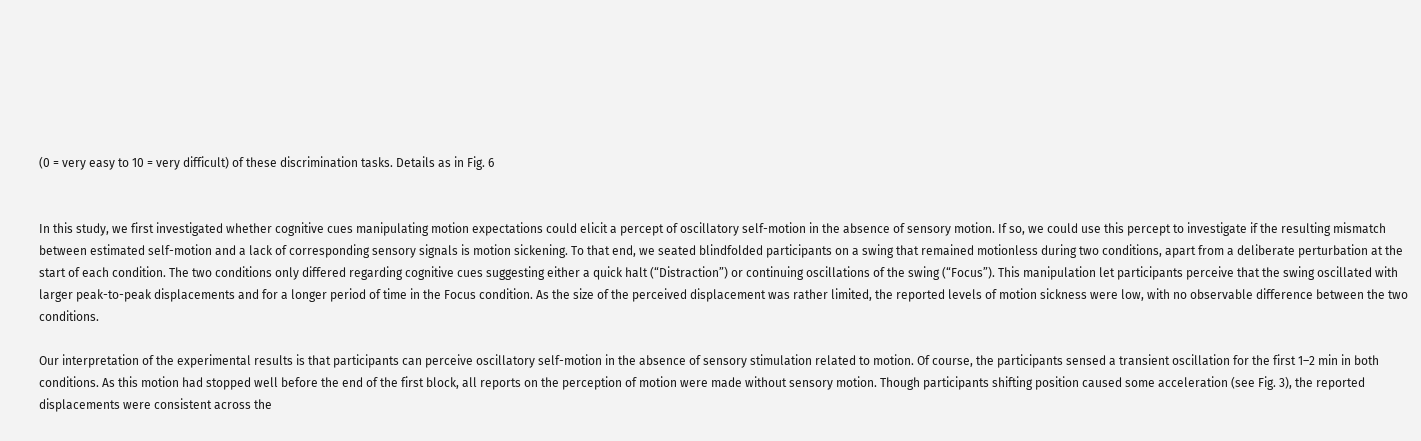(0 = very easy to 10 = very difficult) of these discrimination tasks. Details as in Fig. 6


In this study, we first investigated whether cognitive cues manipulating motion expectations could elicit a percept of oscillatory self-motion in the absence of sensory motion. If so, we could use this percept to investigate if the resulting mismatch between estimated self-motion and a lack of corresponding sensory signals is motion sickening. To that end, we seated blindfolded participants on a swing that remained motionless during two conditions, apart from a deliberate perturbation at the start of each condition. The two conditions only differed regarding cognitive cues suggesting either a quick halt (“Distraction”) or continuing oscillations of the swing (“Focus”). This manipulation let participants perceive that the swing oscillated with larger peak-to-peak displacements and for a longer period of time in the Focus condition. As the size of the perceived displacement was rather limited, the reported levels of motion sickness were low, with no observable difference between the two conditions.

Our interpretation of the experimental results is that participants can perceive oscillatory self-motion in the absence of sensory stimulation related to motion. Of course, the participants sensed a transient oscillation for the first 1–2 min in both conditions. As this motion had stopped well before the end of the first block, all reports on the perception of motion were made without sensory motion. Though participants shifting position caused some acceleration (see Fig. 3), the reported displacements were consistent across the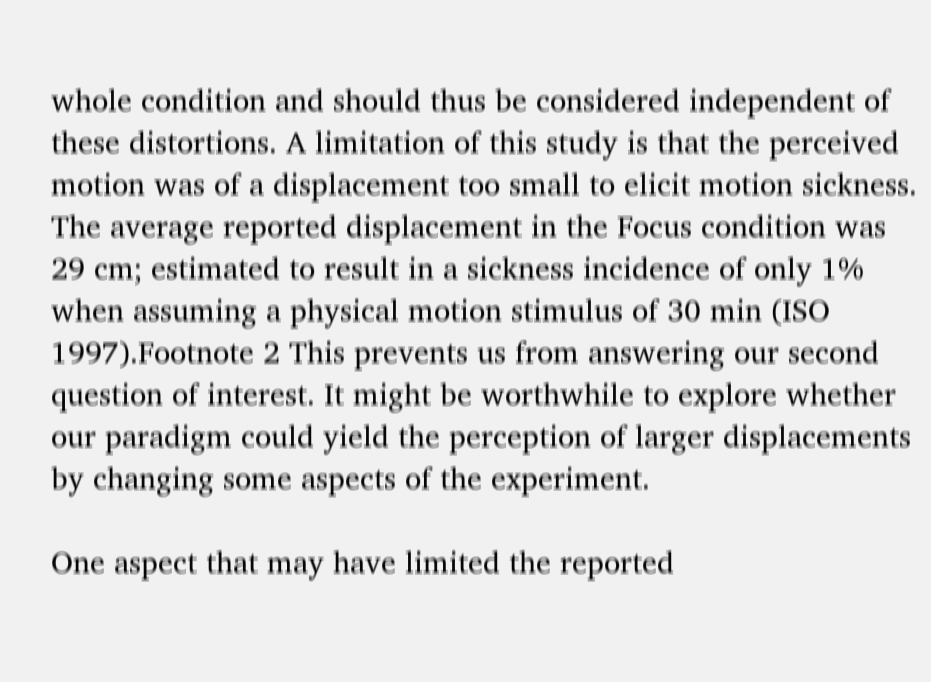whole condition and should thus be considered independent of these distortions. A limitation of this study is that the perceived motion was of a displacement too small to elicit motion sickness. The average reported displacement in the Focus condition was 29 cm; estimated to result in a sickness incidence of only 1% when assuming a physical motion stimulus of 30 min (ISO 1997).Footnote 2 This prevents us from answering our second question of interest. It might be worthwhile to explore whether our paradigm could yield the perception of larger displacements by changing some aspects of the experiment.

One aspect that may have limited the reported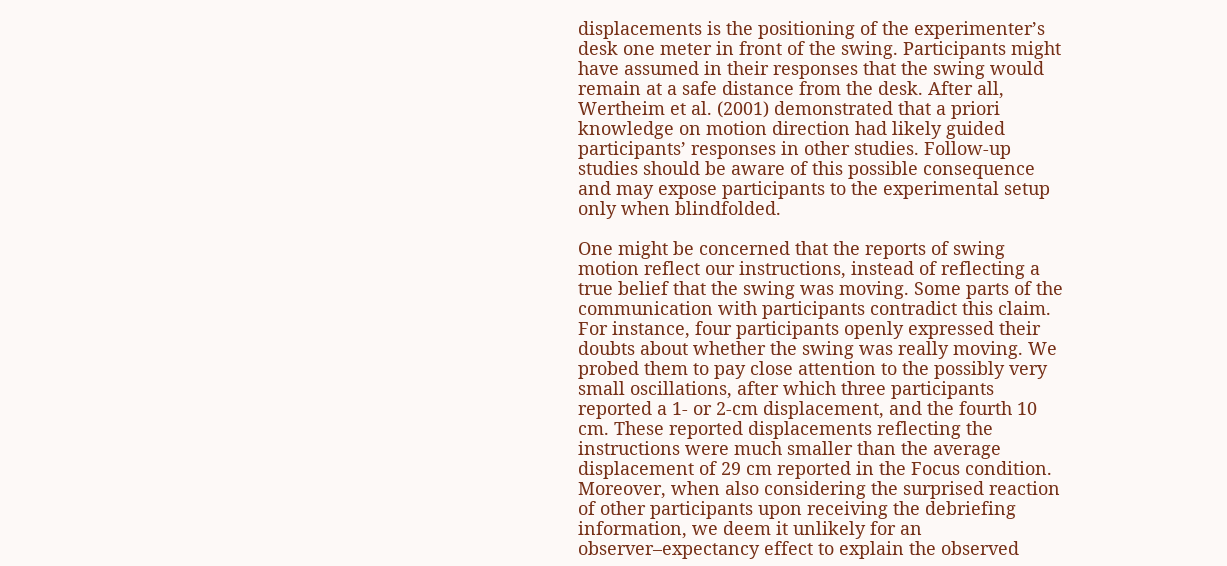displacements is the positioning of the experimenter’s desk one meter in front of the swing. Participants might have assumed in their responses that the swing would remain at a safe distance from the desk. After all, Wertheim et al. (2001) demonstrated that a priori knowledge on motion direction had likely guided participants’ responses in other studies. Follow-up studies should be aware of this possible consequence and may expose participants to the experimental setup only when blindfolded.

One might be concerned that the reports of swing motion reflect our instructions, instead of reflecting a true belief that the swing was moving. Some parts of the communication with participants contradict this claim. For instance, four participants openly expressed their doubts about whether the swing was really moving. We probed them to pay close attention to the possibly very small oscillations, after which three participants reported a 1- or 2-cm displacement, and the fourth 10 cm. These reported displacements reflecting the instructions were much smaller than the average displacement of 29 cm reported in the Focus condition. Moreover, when also considering the surprised reaction of other participants upon receiving the debriefing information, we deem it unlikely for an observer–expectancy effect to explain the observed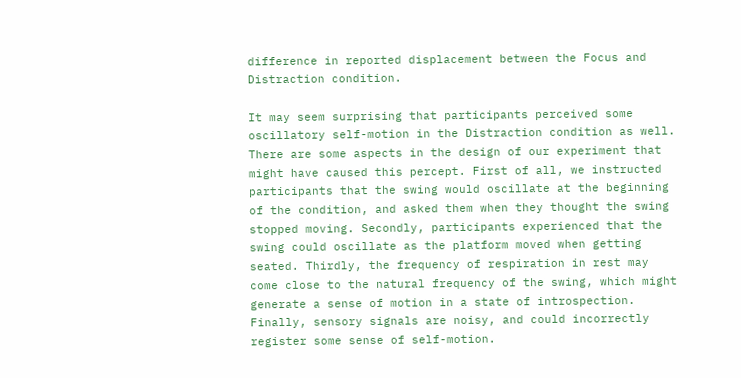difference in reported displacement between the Focus and Distraction condition.

It may seem surprising that participants perceived some oscillatory self-motion in the Distraction condition as well. There are some aspects in the design of our experiment that might have caused this percept. First of all, we instructed participants that the swing would oscillate at the beginning of the condition, and asked them when they thought the swing stopped moving. Secondly, participants experienced that the swing could oscillate as the platform moved when getting seated. Thirdly, the frequency of respiration in rest may come close to the natural frequency of the swing, which might generate a sense of motion in a state of introspection. Finally, sensory signals are noisy, and could incorrectly register some sense of self-motion.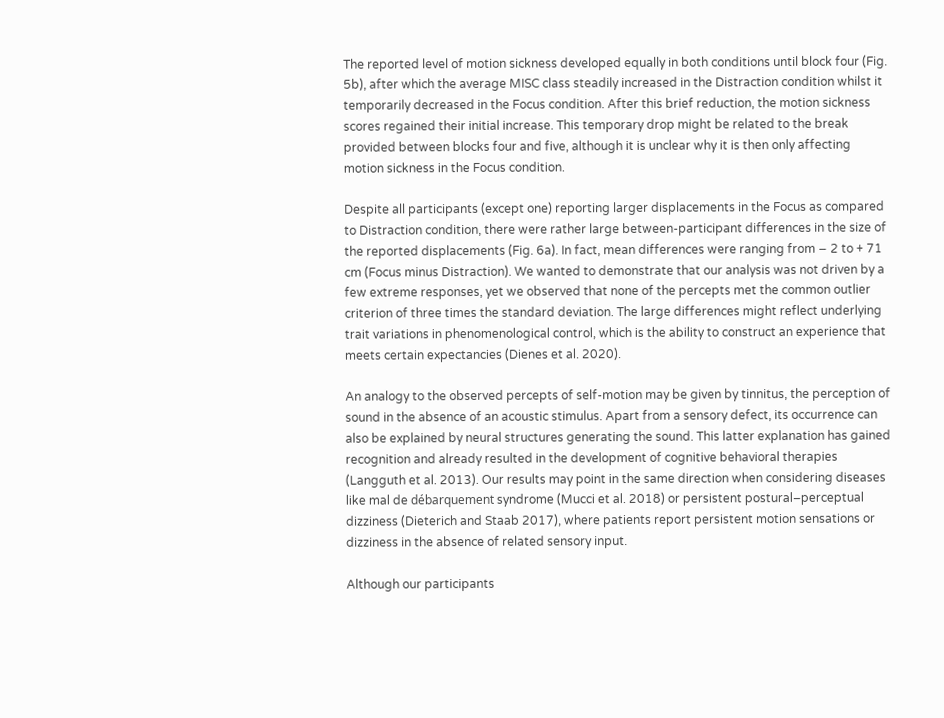The reported level of motion sickness developed equally in both conditions until block four (Fig. 5b), after which the average MISC class steadily increased in the Distraction condition whilst it temporarily decreased in the Focus condition. After this brief reduction, the motion sickness scores regained their initial increase. This temporary drop might be related to the break provided between blocks four and five, although it is unclear why it is then only affecting motion sickness in the Focus condition.

Despite all participants (except one) reporting larger displacements in the Focus as compared to Distraction condition, there were rather large between-participant differences in the size of the reported displacements (Fig. 6a). In fact, mean differences were ranging from − 2 to + 71 cm (Focus minus Distraction). We wanted to demonstrate that our analysis was not driven by a few extreme responses, yet we observed that none of the percepts met the common outlier criterion of three times the standard deviation. The large differences might reflect underlying trait variations in phenomenological control, which is the ability to construct an experience that meets certain expectancies (Dienes et al. 2020).

An analogy to the observed percepts of self-motion may be given by tinnitus, the perception of sound in the absence of an acoustic stimulus. Apart from a sensory defect, its occurrence can also be explained by neural structures generating the sound. This latter explanation has gained recognition and already resulted in the development of cognitive behavioral therapies (Langguth et al. 2013). Our results may point in the same direction when considering diseases like mal de débarquement syndrome (Mucci et al. 2018) or persistent postural–perceptual dizziness (Dieterich and Staab 2017), where patients report persistent motion sensations or dizziness in the absence of related sensory input.

Although our participants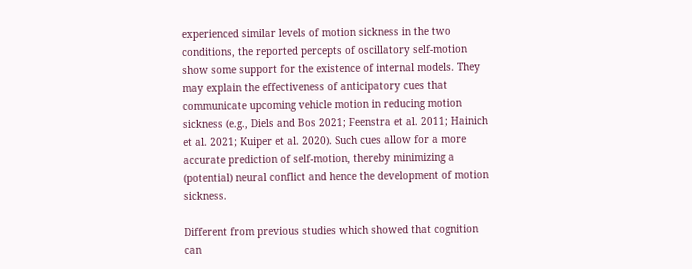experienced similar levels of motion sickness in the two conditions, the reported percepts of oscillatory self-motion show some support for the existence of internal models. They may explain the effectiveness of anticipatory cues that communicate upcoming vehicle motion in reducing motion sickness (e.g., Diels and Bos 2021; Feenstra et al. 2011; Hainich et al. 2021; Kuiper et al. 2020). Such cues allow for a more accurate prediction of self-motion, thereby minimizing a (potential) neural conflict and hence the development of motion sickness.

Different from previous studies which showed that cognition can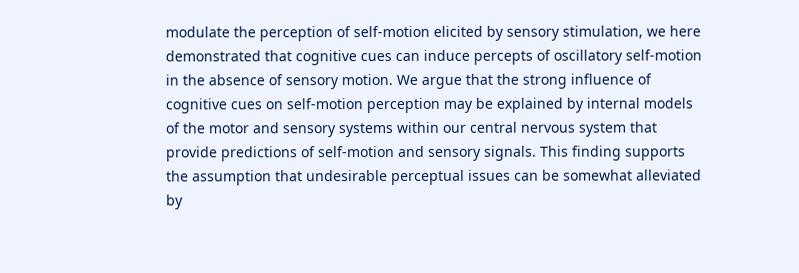modulate the perception of self-motion elicited by sensory stimulation, we here demonstrated that cognitive cues can induce percepts of oscillatory self-motion in the absence of sensory motion. We argue that the strong influence of cognitive cues on self-motion perception may be explained by internal models of the motor and sensory systems within our central nervous system that provide predictions of self-motion and sensory signals. This finding supports the assumption that undesirable perceptual issues can be somewhat alleviated by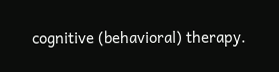cognitive (behavioral) therapy.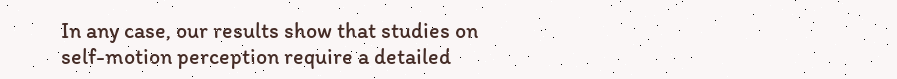In any case, our results show that studies on self-motion perception require a detailed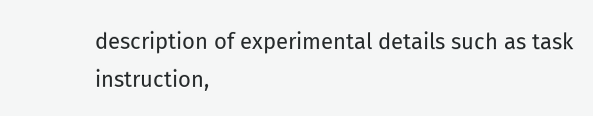description of experimental details such as task instruction,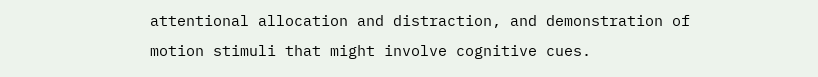attentional allocation and distraction, and demonstration of motion stimuli that might involve cognitive cues.